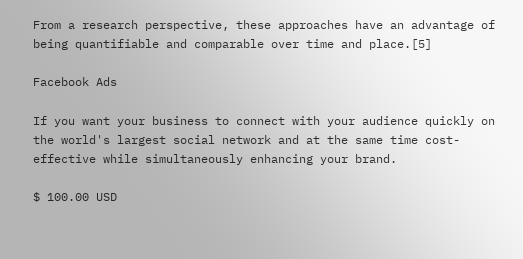From a research perspective, these approaches have an advantage of being quantifiable and comparable over time and place.[5]

Facebook Ads

If you want your business to connect with your audience quickly on the world's largest social network and at the same time cost-effective while simultaneously enhancing your brand.

$ 100.00 USD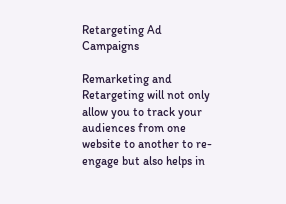Retargeting Ad Campaigns

Remarketing and Retargeting will not only allow you to track your audiences from one website to another to re-engage but also helps in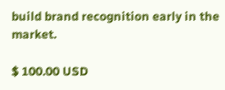build brand recognition early in the market.

$ 100.00 USD